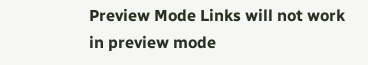Preview Mode Links will not work in preview mode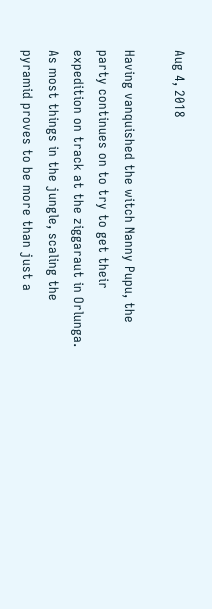Aug 4, 2018

Having vanquished the witch Nanny Pupu, the party continues on to try to get their expedition on track at the ziggaraut in Orlunga. As most things in the jungle, scaling the pyramid proves to be more than just a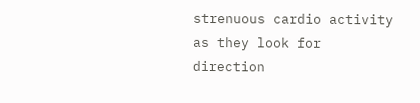strenuous cardio activity as they look for direction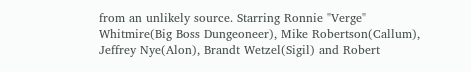from an unlikely source. Starring Ronnie "Verge" Whitmire(Big Boss Dungeoneer), Mike Robertson(Callum), Jeffrey Nye(Alon), Brandt Wetzel(Sigil) and Robert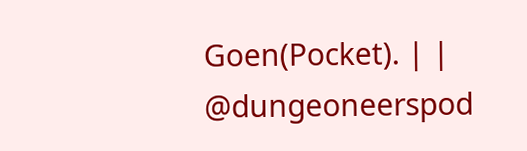Goen(Pocket). | | @dungeoneerspod